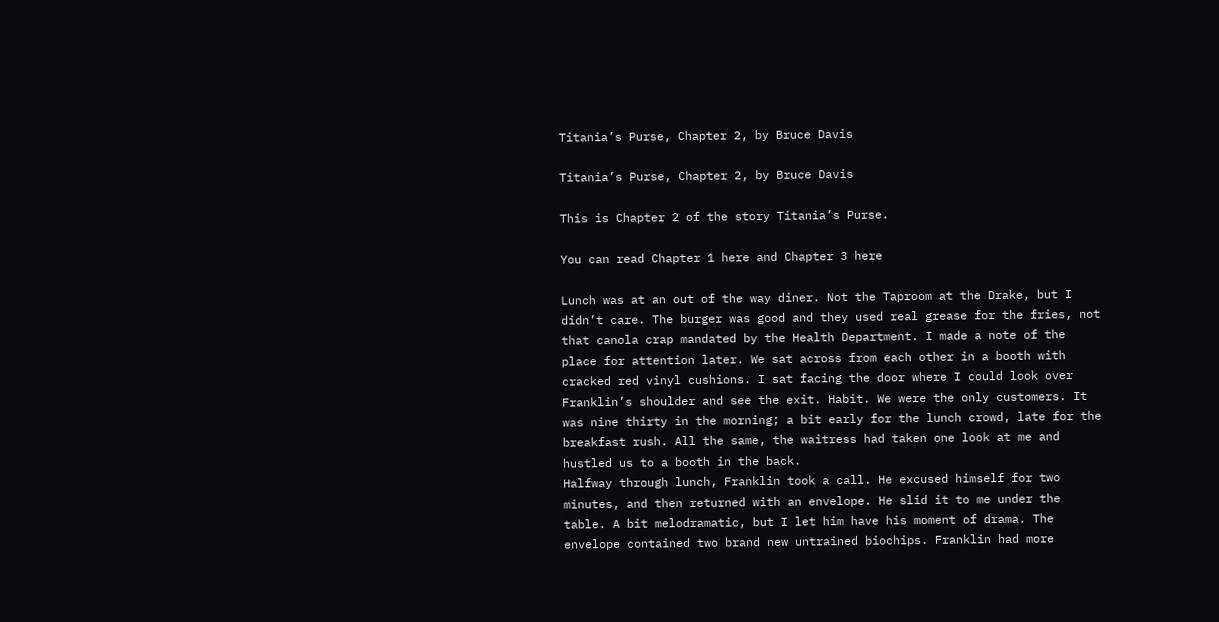Titania’s Purse, Chapter 2, by Bruce Davis

Titania’s Purse, Chapter 2, by Bruce Davis

This is Chapter 2 of the story Titania’s Purse.

You can read Chapter 1 here and Chapter 3 here

Lunch was at an out of the way diner. Not the Taproom at the Drake, but I didn’t care. The burger was good and they used real grease for the fries, not that canola crap mandated by the Health Department. I made a note of the place for attention later. We sat across from each other in a booth with cracked red vinyl cushions. I sat facing the door where I could look over Franklin’s shoulder and see the exit. Habit. We were the only customers. It was nine thirty in the morning; a bit early for the lunch crowd, late for the breakfast rush. All the same, the waitress had taken one look at me and hustled us to a booth in the back.
Halfway through lunch, Franklin took a call. He excused himself for two minutes, and then returned with an envelope. He slid it to me under the table. A bit melodramatic, but I let him have his moment of drama. The envelope contained two brand new untrained biochips. Franklin had more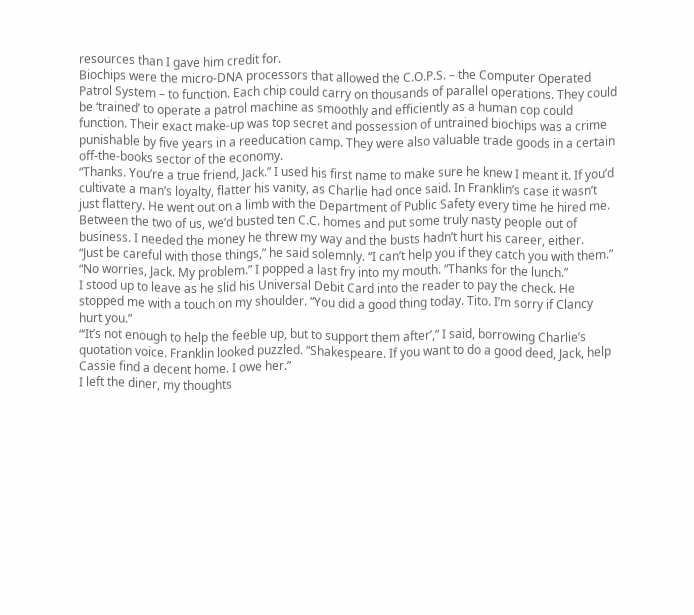resources than I gave him credit for.
Biochips were the micro-DNA processors that allowed the C.O.P.S. – the Computer Operated Patrol System – to function. Each chip could carry on thousands of parallel operations. They could be ‘trained’ to operate a patrol machine as smoothly and efficiently as a human cop could function. Their exact make-up was top secret and possession of untrained biochips was a crime punishable by five years in a reeducation camp. They were also valuable trade goods in a certain off-the-books sector of the economy.
“Thanks. You’re a true friend, Jack.” I used his first name to make sure he knew I meant it. If you’d cultivate a man’s loyalty, flatter his vanity, as Charlie had once said. In Franklin’s case it wasn’t just flattery. He went out on a limb with the Department of Public Safety every time he hired me. Between the two of us, we’d busted ten C.C. homes and put some truly nasty people out of business. I needed the money he threw my way and the busts hadn’t hurt his career, either.
“Just be careful with those things,” he said solemnly. “I can’t help you if they catch you with them.”
“No worries, Jack. My problem.” I popped a last fry into my mouth. “Thanks for the lunch.”
I stood up to leave as he slid his Universal Debit Card into the reader to pay the check. He stopped me with a touch on my shoulder. “You did a good thing today. Tito. I’m sorry if Clancy hurt you.”
“‘It’s not enough to help the feeble up, but to support them after’,” I said, borrowing Charlie’s quotation voice. Franklin looked puzzled. “Shakespeare. If you want to do a good deed, Jack, help Cassie find a decent home. I owe her.”
I left the diner, my thoughts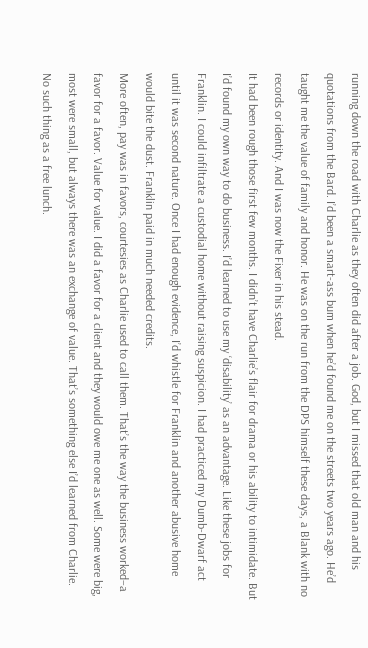running down the road with Charlie as they often did after a job. God, but I missed that old man and his quotations from the Bard. I’d been a smart-ass bum when he’d found me on the streets two years ago. He’d taught me the value of family and honor. He was on the run from the DPS himself these days, a Blank with no records or identity. And I was now the Fixer in his stead.
It had been rough those first few months. I didn’t have Charlie’s flair for drama or his ability to intimidate. But I’d found my own way to do business. I’d learned to use my ‘disability’ as an advantage. Like these jobs for Franklin. I could infiltrate a custodial home without raising suspicion. I had practiced my Dumb-Dwarf act until it was second nature. Once I had enough evidence, I’d whistle for Franklin and another abusive home would bite the dust. Franklin paid in much needed credits.
More often, pay was in favors, courtesies as Charlie used to call them. That’s the way the business worked–a favor for a favor. Value for value. I did a favor for a client and they would owe me one as well. Some were big, most were small, but always there was an exchange of value. That’s something else I’d learned from Charlie. No such thing as a free lunch.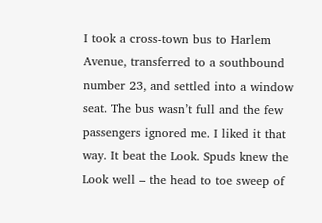I took a cross-town bus to Harlem Avenue, transferred to a southbound number 23, and settled into a window seat. The bus wasn’t full and the few passengers ignored me. I liked it that way. It beat the Look. Spuds knew the Look well – the head to toe sweep of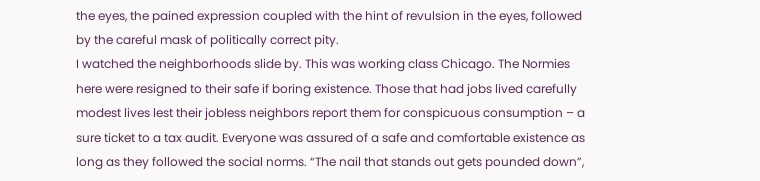the eyes, the pained expression coupled with the hint of revulsion in the eyes, followed by the careful mask of politically correct pity.
I watched the neighborhoods slide by. This was working class Chicago. The Normies here were resigned to their safe if boring existence. Those that had jobs lived carefully modest lives lest their jobless neighbors report them for conspicuous consumption – a sure ticket to a tax audit. Everyone was assured of a safe and comfortable existence as long as they followed the social norms. “The nail that stands out gets pounded down”,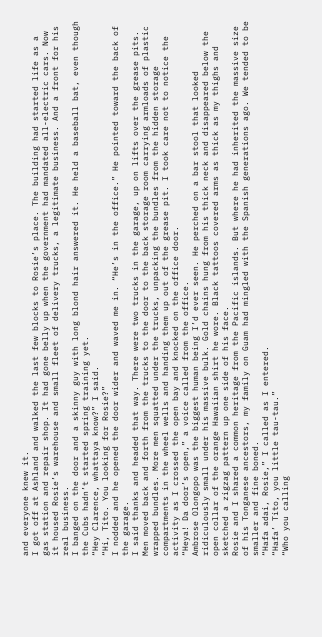and everyone knew it.
I got off at Ashland and walked the last few blocks to Rosie’s place. The building had started life as a gas station and repair shop. It had gone belly up when the government had mandated all-electric cars. Now it housed Rosie’s warehouse and small fleet of delivery trucks, a legitimate business. And a front for his real business.
I banged on the door and a skinny guy with long blond hair answered it. He held a baseball bat, even though the Cubs hadn’t started spring training yet.
“Hey Clarence, whattaya know?” I said.
“Hi, Tito. You looking for Rosie?”
I nodded and he opened the door wider and waved me in. “He’s in the office.” He pointed toward the back of the garage.
I said thanks and headed that way. There were two trucks in the garage, up on lifts over the grease pits. Men moved back and forth from the trucks to the door to the back storage room carrying armloads of plastic wrapped bundles. More men squatted under the trucks, unpacking the bundles from the hidden storage compartments in the wheel wells and handing them up out of the grease pit. I took care not to notice the activity as I crossed the open bay and knocked on the office door.
“Heya! Da door’s open,” a voice called from the office.
Ambrose Olongopo was the biggest human being I’d ever seen. He perched on a bar stool that looked ridiculously small under his massive bulk. Gold chains hung from his thick neck and disappeared below the open collar of the orange Hawaiian shirt he wore. Black tattoos covered arms as thick as my thighs and sketched a zigzag pattern up one side of his face.
Rosie and I shared a common heritage from the Pacific islands. But where he had inherited the massive size of his Tonganese ancestors, my family on Guam had mingled with the Spanish generations ago. We tended to be smaller and fine boned.
“Hafa adai, Rosie,” I called as I entered.
“Hafa’ Tito, you little tau-tau.”
“Who you calling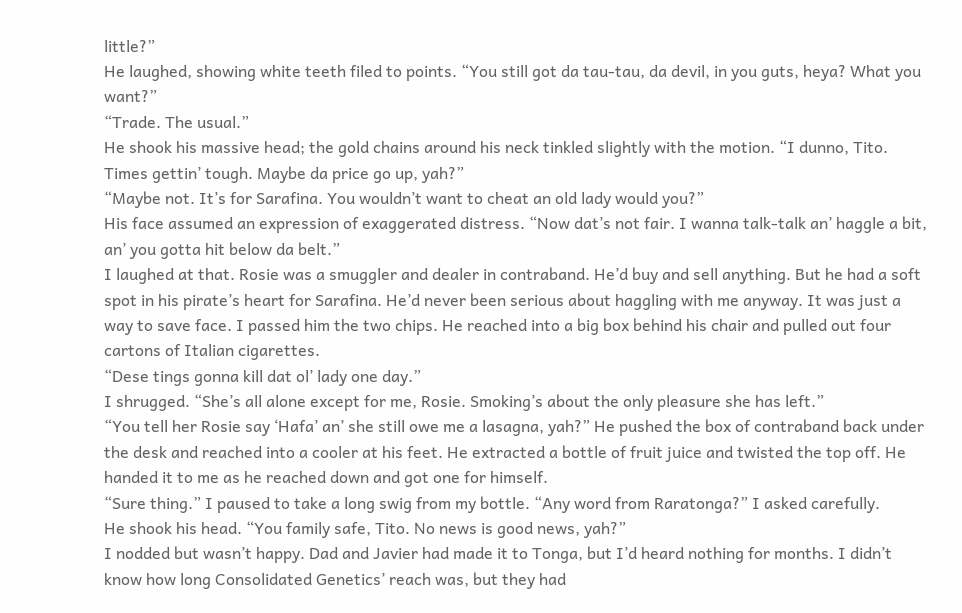little?”
He laughed, showing white teeth filed to points. “You still got da tau-tau, da devil, in you guts, heya? What you want?”
“Trade. The usual.”
He shook his massive head; the gold chains around his neck tinkled slightly with the motion. “I dunno, Tito. Times gettin’ tough. Maybe da price go up, yah?”
“Maybe not. It’s for Sarafina. You wouldn’t want to cheat an old lady would you?”
His face assumed an expression of exaggerated distress. “Now dat’s not fair. I wanna talk-talk an’ haggle a bit, an’ you gotta hit below da belt.”
I laughed at that. Rosie was a smuggler and dealer in contraband. He’d buy and sell anything. But he had a soft spot in his pirate’s heart for Sarafina. He’d never been serious about haggling with me anyway. It was just a way to save face. I passed him the two chips. He reached into a big box behind his chair and pulled out four cartons of Italian cigarettes.
“Dese tings gonna kill dat ol’ lady one day.”
I shrugged. “She’s all alone except for me, Rosie. Smoking’s about the only pleasure she has left.”
“You tell her Rosie say ‘Hafa’ an’ she still owe me a lasagna, yah?” He pushed the box of contraband back under the desk and reached into a cooler at his feet. He extracted a bottle of fruit juice and twisted the top off. He handed it to me as he reached down and got one for himself.
“Sure thing.” I paused to take a long swig from my bottle. “Any word from Raratonga?” I asked carefully.
He shook his head. “You family safe, Tito. No news is good news, yah?”
I nodded but wasn’t happy. Dad and Javier had made it to Tonga, but I’d heard nothing for months. I didn’t know how long Consolidated Genetics’ reach was, but they had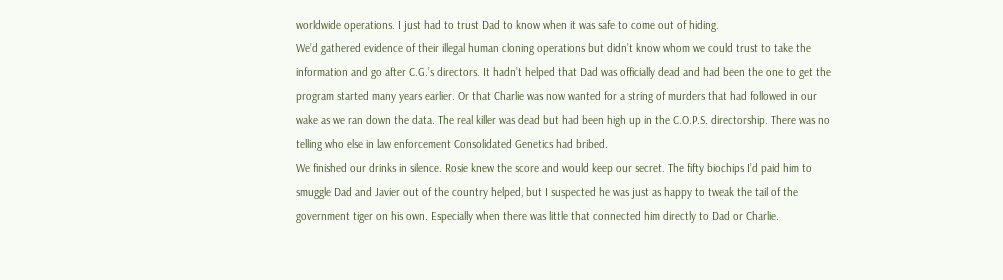worldwide operations. I just had to trust Dad to know when it was safe to come out of hiding.
We’d gathered evidence of their illegal human cloning operations but didn’t know whom we could trust to take the information and go after C.G.’s directors. It hadn’t helped that Dad was officially dead and had been the one to get the program started many years earlier. Or that Charlie was now wanted for a string of murders that had followed in our wake as we ran down the data. The real killer was dead but had been high up in the C.O.P.S. directorship. There was no telling who else in law enforcement Consolidated Genetics had bribed.
We finished our drinks in silence. Rosie knew the score and would keep our secret. The fifty biochips I’d paid him to smuggle Dad and Javier out of the country helped, but I suspected he was just as happy to tweak the tail of the government tiger on his own. Especially when there was little that connected him directly to Dad or Charlie.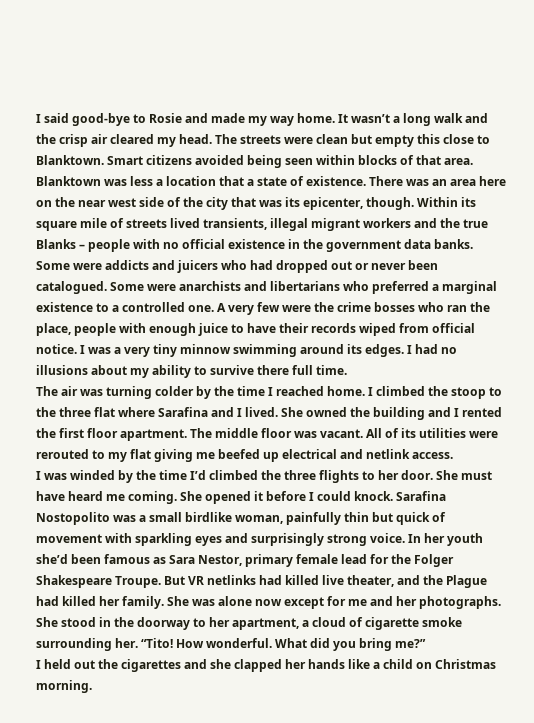I said good-bye to Rosie and made my way home. It wasn’t a long walk and the crisp air cleared my head. The streets were clean but empty this close to Blanktown. Smart citizens avoided being seen within blocks of that area. Blanktown was less a location that a state of existence. There was an area here on the near west side of the city that was its epicenter, though. Within its square mile of streets lived transients, illegal migrant workers and the true Blanks – people with no official existence in the government data banks. Some were addicts and juicers who had dropped out or never been catalogued. Some were anarchists and libertarians who preferred a marginal existence to a controlled one. A very few were the crime bosses who ran the place, people with enough juice to have their records wiped from official notice. I was a very tiny minnow swimming around its edges. I had no illusions about my ability to survive there full time.
The air was turning colder by the time I reached home. I climbed the stoop to the three flat where Sarafina and I lived. She owned the building and I rented the first floor apartment. The middle floor was vacant. All of its utilities were rerouted to my flat giving me beefed up electrical and netlink access.
I was winded by the time I’d climbed the three flights to her door. She must have heard me coming. She opened it before I could knock. Sarafina Nostopolito was a small birdlike woman, painfully thin but quick of movement with sparkling eyes and surprisingly strong voice. In her youth she’d been famous as Sara Nestor, primary female lead for the Folger Shakespeare Troupe. But VR netlinks had killed live theater, and the Plague had killed her family. She was alone now except for me and her photographs.
She stood in the doorway to her apartment, a cloud of cigarette smoke surrounding her. “Tito! How wonderful. What did you bring me?”
I held out the cigarettes and she clapped her hands like a child on Christmas morning.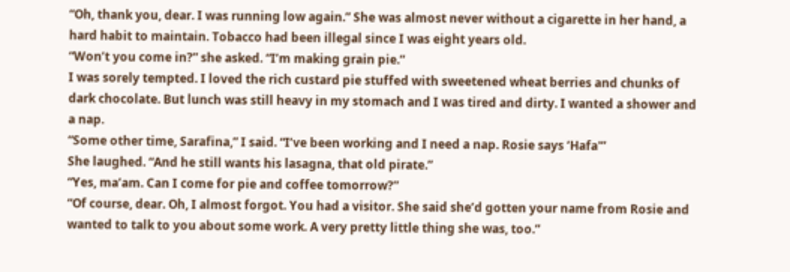“Oh, thank you, dear. I was running low again.” She was almost never without a cigarette in her hand, a hard habit to maintain. Tobacco had been illegal since I was eight years old.
“Won’t you come in?” she asked. “I’m making grain pie.”
I was sorely tempted. I loved the rich custard pie stuffed with sweetened wheat berries and chunks of dark chocolate. But lunch was still heavy in my stomach and I was tired and dirty. I wanted a shower and a nap.
“Some other time, Sarafina,” I said. “I’ve been working and I need a nap. Rosie says ‘Hafa'”
She laughed. “And he still wants his lasagna, that old pirate.”
“Yes, ma’am. Can I come for pie and coffee tomorrow?”
“Of course, dear. Oh, I almost forgot. You had a visitor. She said she’d gotten your name from Rosie and wanted to talk to you about some work. A very pretty little thing she was, too.”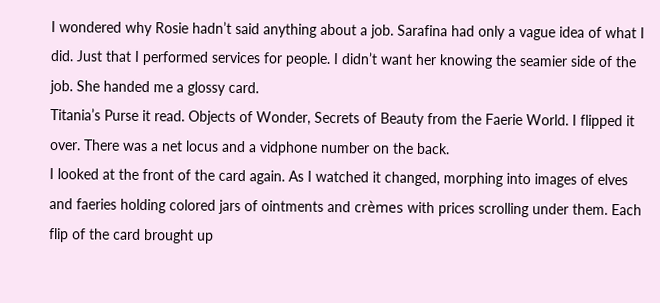I wondered why Rosie hadn’t said anything about a job. Sarafina had only a vague idea of what I did. Just that I performed services for people. I didn’t want her knowing the seamier side of the job. She handed me a glossy card.
Titania’s Purse it read. Objects of Wonder, Secrets of Beauty from the Faerie World. I flipped it over. There was a net locus and a vidphone number on the back.
I looked at the front of the card again. As I watched it changed, morphing into images of elves and faeries holding colored jars of ointments and crèmes with prices scrolling under them. Each flip of the card brought up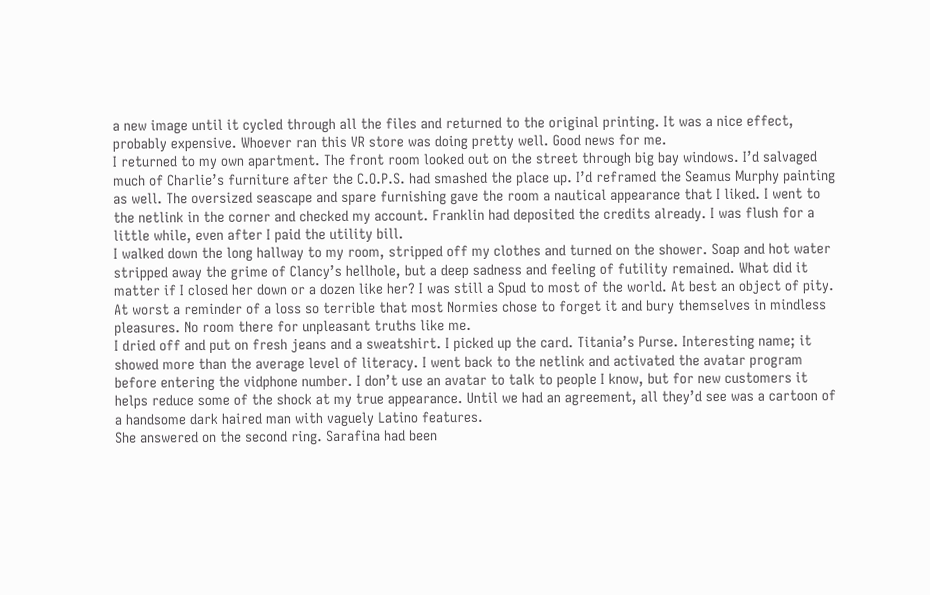a new image until it cycled through all the files and returned to the original printing. It was a nice effect, probably expensive. Whoever ran this VR store was doing pretty well. Good news for me.
I returned to my own apartment. The front room looked out on the street through big bay windows. I’d salvaged much of Charlie’s furniture after the C.O.P.S. had smashed the place up. I’d reframed the Seamus Murphy painting as well. The oversized seascape and spare furnishing gave the room a nautical appearance that I liked. I went to the netlink in the corner and checked my account. Franklin had deposited the credits already. I was flush for a little while, even after I paid the utility bill.
I walked down the long hallway to my room, stripped off my clothes and turned on the shower. Soap and hot water stripped away the grime of Clancy’s hellhole, but a deep sadness and feeling of futility remained. What did it matter if I closed her down or a dozen like her? I was still a Spud to most of the world. At best an object of pity. At worst a reminder of a loss so terrible that most Normies chose to forget it and bury themselves in mindless pleasures. No room there for unpleasant truths like me.
I dried off and put on fresh jeans and a sweatshirt. I picked up the card. Titania’s Purse. Interesting name; it showed more than the average level of literacy. I went back to the netlink and activated the avatar program before entering the vidphone number. I don’t use an avatar to talk to people I know, but for new customers it helps reduce some of the shock at my true appearance. Until we had an agreement, all they’d see was a cartoon of a handsome dark haired man with vaguely Latino features.
She answered on the second ring. Sarafina had been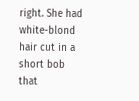right. She had white-blond hair cut in a short bob that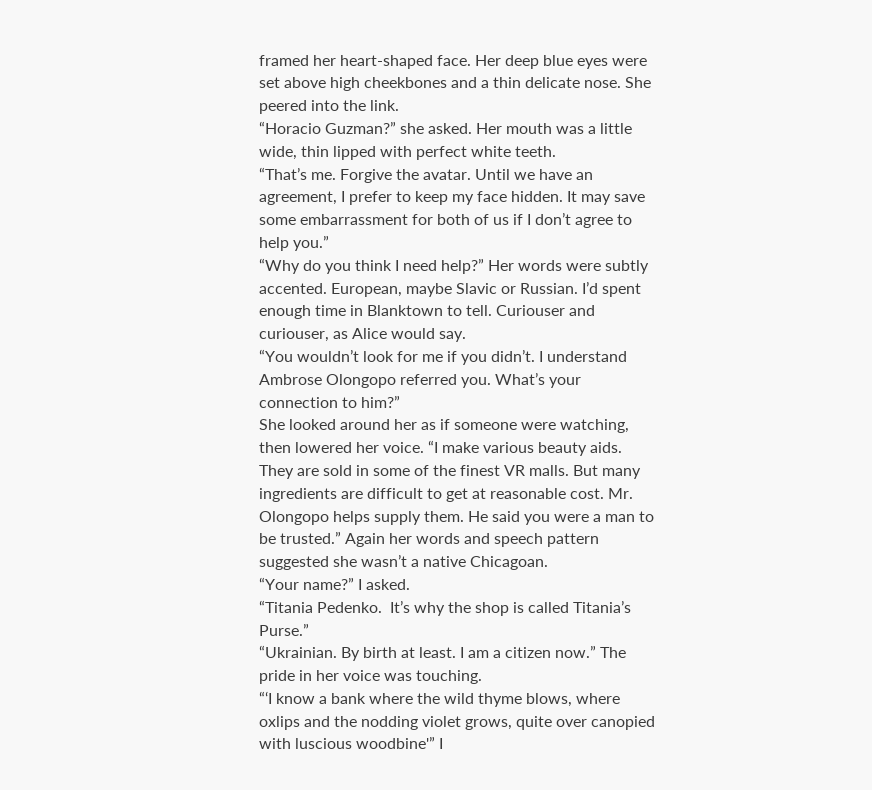framed her heart-shaped face. Her deep blue eyes were set above high cheekbones and a thin delicate nose. She peered into the link.
“Horacio Guzman?” she asked. Her mouth was a little wide, thin lipped with perfect white teeth.
“That’s me. Forgive the avatar. Until we have an agreement, I prefer to keep my face hidden. It may save some embarrassment for both of us if I don’t agree to help you.”
“Why do you think I need help?” Her words were subtly accented. European, maybe Slavic or Russian. I’d spent enough time in Blanktown to tell. Curiouser and curiouser, as Alice would say.
“You wouldn’t look for me if you didn’t. I understand Ambrose Olongopo referred you. What’s your connection to him?”
She looked around her as if someone were watching, then lowered her voice. “I make various beauty aids. They are sold in some of the finest VR malls. But many ingredients are difficult to get at reasonable cost. Mr. Olongopo helps supply them. He said you were a man to be trusted.” Again her words and speech pattern suggested she wasn’t a native Chicagoan.
“Your name?” I asked.
“Titania Pedenko.  It’s why the shop is called Titania’s Purse.”
“Ukrainian. By birth at least. I am a citizen now.” The pride in her voice was touching.
“‘I know a bank where the wild thyme blows, where oxlips and the nodding violet grows, quite over canopied with luscious woodbine'” I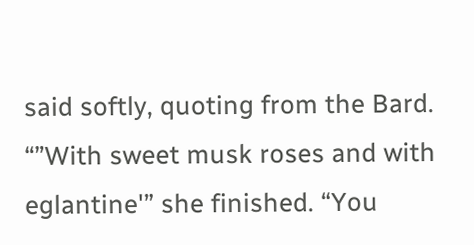said softly, quoting from the Bard.
“”With sweet musk roses and with eglantine'” she finished. “You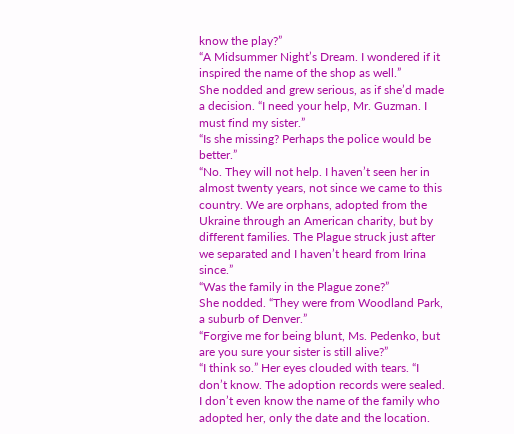know the play?”
“A Midsummer Night’s Dream. I wondered if it inspired the name of the shop as well.”
She nodded and grew serious, as if she’d made a decision. “I need your help, Mr. Guzman. I must find my sister.”
“Is she missing? Perhaps the police would be better.”
“No. They will not help. I haven’t seen her in almost twenty years, not since we came to this country. We are orphans, adopted from the Ukraine through an American charity, but by different families. The Plague struck just after we separated and I haven’t heard from Irina since.”
“Was the family in the Plague zone?”
She nodded. “They were from Woodland Park, a suburb of Denver.”
“Forgive me for being blunt, Ms. Pedenko, but are you sure your sister is still alive?”
“I think so.” Her eyes clouded with tears. “I don’t know. The adoption records were sealed. I don’t even know the name of the family who adopted her, only the date and the location.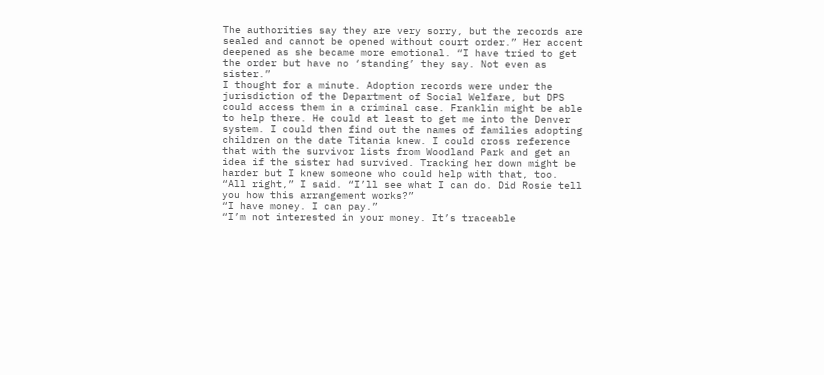The authorities say they are very sorry, but the records are sealed and cannot be opened without court order.” Her accent deepened as she became more emotional. “I have tried to get the order but have no ‘standing’ they say. Not even as sister.”
I thought for a minute. Adoption records were under the jurisdiction of the Department of Social Welfare, but DPS could access them in a criminal case. Franklin might be able to help there. He could at least to get me into the Denver system. I could then find out the names of families adopting children on the date Titania knew. I could cross reference that with the survivor lists from Woodland Park and get an idea if the sister had survived. Tracking her down might be harder but I knew someone who could help with that, too.
“All right,” I said. “I’ll see what I can do. Did Rosie tell you how this arrangement works?”
“I have money. I can pay.”
“I’m not interested in your money. It’s traceable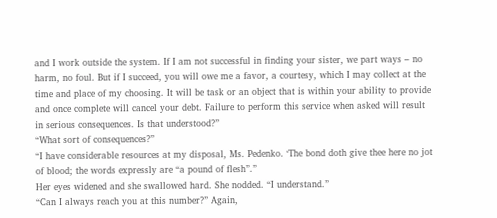and I work outside the system. If I am not successful in finding your sister, we part ways – no harm, no foul. But if I succeed, you will owe me a favor, a courtesy, which I may collect at the time and place of my choosing. It will be task or an object that is within your ability to provide and once complete will cancel your debt. Failure to perform this service when asked will result in serious consequences. Is that understood?”
“What sort of consequences?”
“I have considerable resources at my disposal, Ms. Pedenko. ‘The bond doth give thee here no jot of blood; the words expressly are “a pound of flesh”.”
Her eyes widened and she swallowed hard. She nodded. “I understand.”
“Can I always reach you at this number?” Again,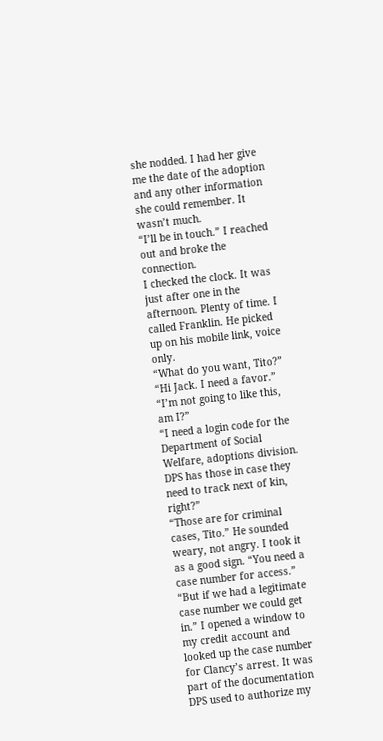she nodded. I had her give me the date of the adoption and any other information she could remember. It wasn’t much.
“I’ll be in touch.” I reached out and broke the connection.
I checked the clock. It was just after one in the afternoon. Plenty of time. I called Franklin. He picked up on his mobile link, voice only.
“What do you want, Tito?”
“Hi Jack. I need a favor.”
“I’m not going to like this, am I?”
“I need a login code for the Department of Social Welfare, adoptions division. DPS has those in case they need to track next of kin, right?”
“Those are for criminal cases, Tito.” He sounded weary, not angry. I took it as a good sign. “You need a case number for access.”
“But if we had a legitimate case number we could get in.” I opened a window to my credit account and looked up the case number for Clancy’s arrest. It was part of the documentation DPS used to authorize my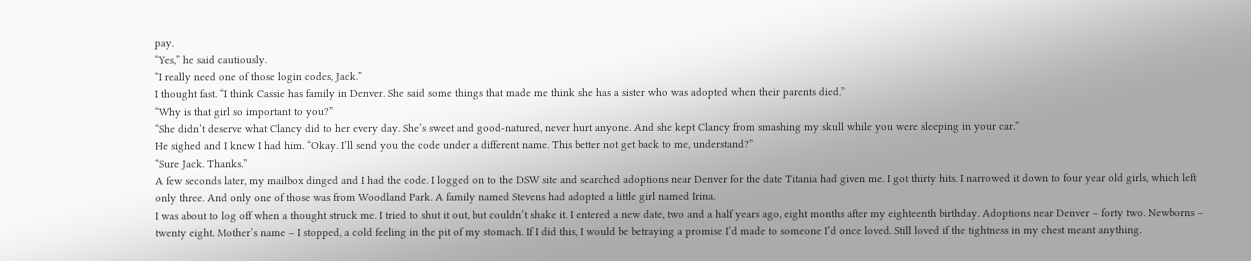pay.
“Yes,” he said cautiously.
“I really need one of those login codes, Jack.”
I thought fast. “I think Cassie has family in Denver. She said some things that made me think she has a sister who was adopted when their parents died.”
“Why is that girl so important to you?”
“She didn’t deserve what Clancy did to her every day. She’s sweet and good-natured, never hurt anyone. And she kept Clancy from smashing my skull while you were sleeping in your car.”
He sighed and I knew I had him. “Okay. I’ll send you the code under a different name. This better not get back to me, understand?”
“Sure Jack. Thanks.”
A few seconds later, my mailbox dinged and I had the code. I logged on to the DSW site and searched adoptions near Denver for the date Titania had given me. I got thirty hits. I narrowed it down to four year old girls, which left only three. And only one of those was from Woodland Park. A family named Stevens had adopted a little girl named Irina.
I was about to log off when a thought struck me. I tried to shut it out, but couldn’t shake it. I entered a new date, two and a half years ago, eight months after my eighteenth birthday. Adoptions near Denver – forty two. Newborns – twenty eight. Mother’s name – I stopped, a cold feeling in the pit of my stomach. If I did this, I would be betraying a promise I’d made to someone I’d once loved. Still loved if the tightness in my chest meant anything.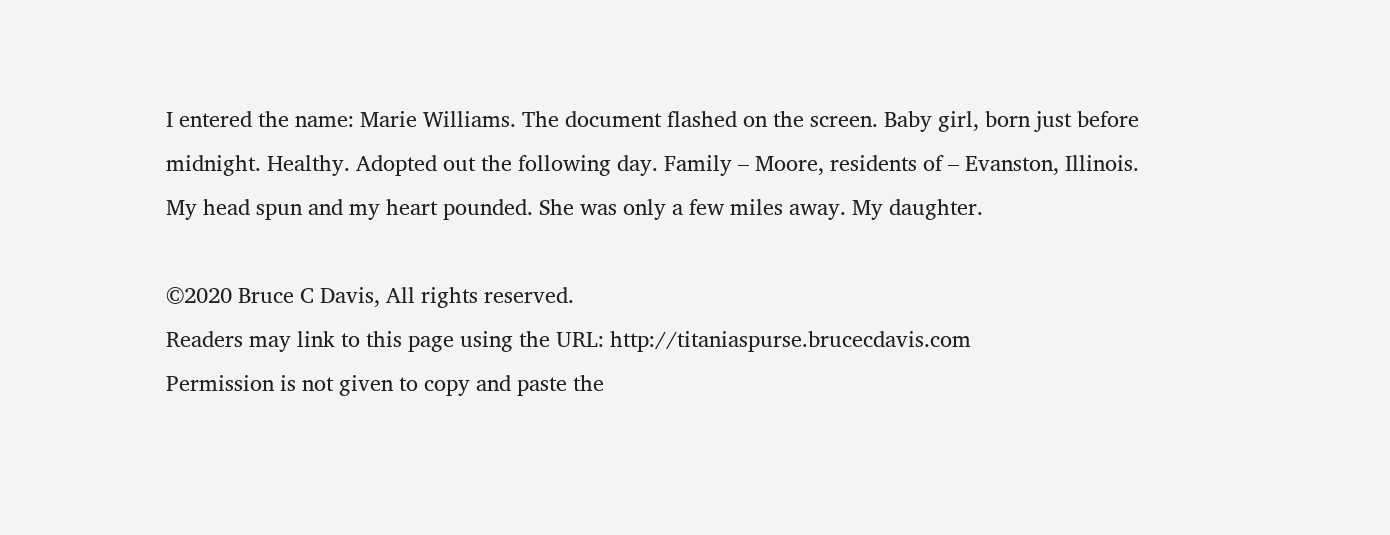I entered the name: Marie Williams. The document flashed on the screen. Baby girl, born just before midnight. Healthy. Adopted out the following day. Family – Moore, residents of – Evanston, Illinois. My head spun and my heart pounded. She was only a few miles away. My daughter.

©2020 Bruce C Davis, All rights reserved.
Readers may link to this page using the URL: http://titaniaspurse.brucecdavis.com
Permission is not given to copy and paste the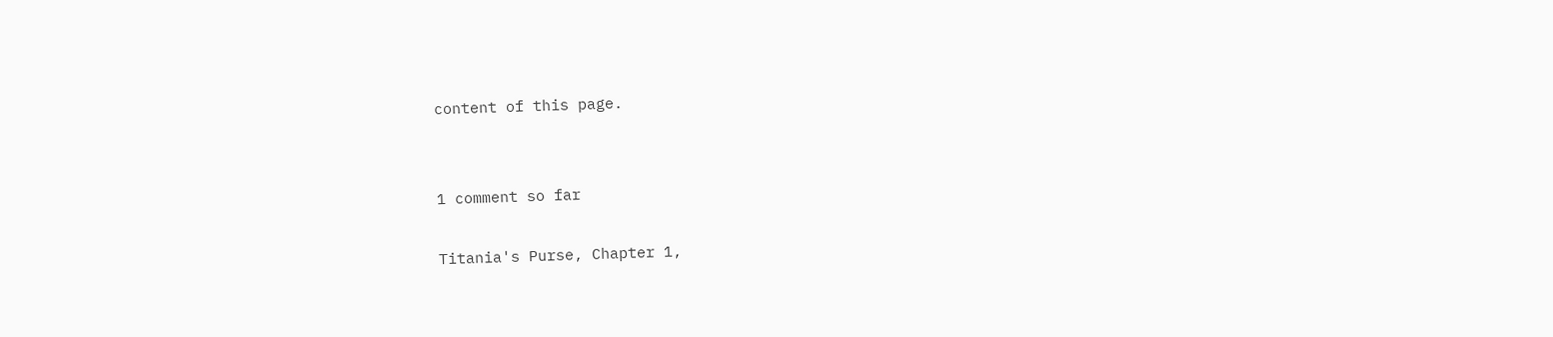content of this page.


1 comment so far

Titania's Purse, Chapter 1,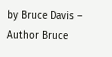by Bruce Davis – Author Bruce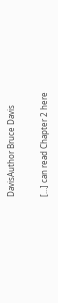DavisAuthor Bruce Davis

[…] can read Chapter 2 here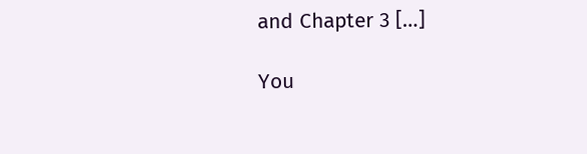and Chapter 3 […]

You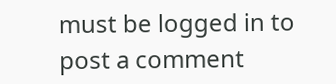must be logged in to post a comment